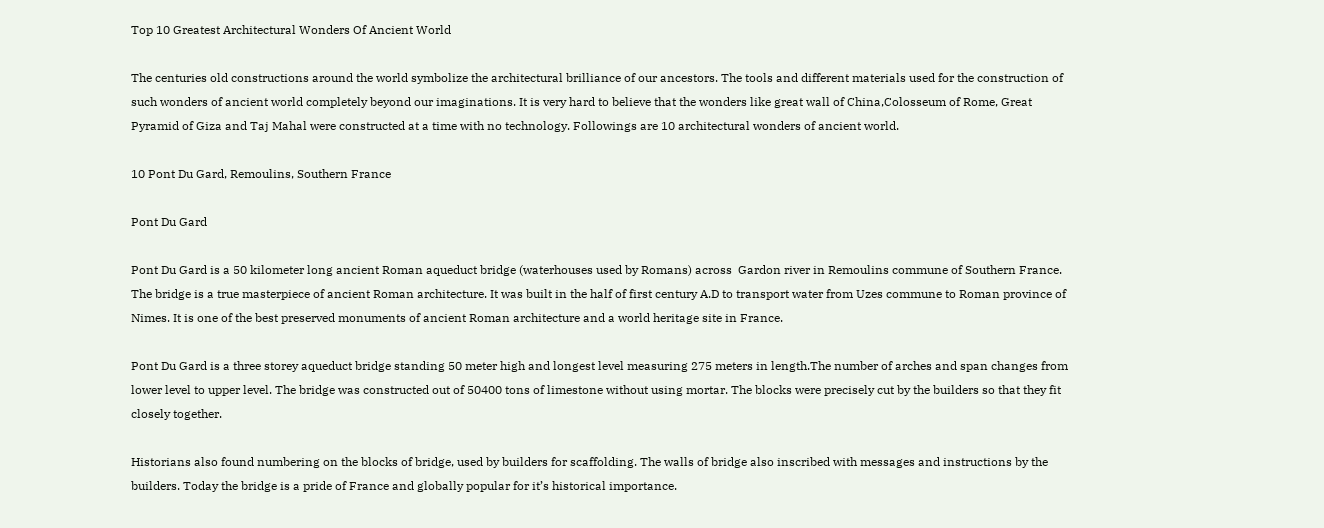Top 10 Greatest Architectural Wonders Of Ancient World

The centuries old constructions around the world symbolize the architectural brilliance of our ancestors. The tools and different materials used for the construction of such wonders of ancient world completely beyond our imaginations. It is very hard to believe that the wonders like great wall of China,Colosseum of Rome, Great Pyramid of Giza and Taj Mahal were constructed at a time with no technology. Followings are 10 architectural wonders of ancient world.

10 Pont Du Gard, Remoulins, Southern France

Pont Du Gard

Pont Du Gard is a 50 kilometer long ancient Roman aqueduct bridge (waterhouses used by Romans) across  Gardon river in Remoulins commune of Southern France. The bridge is a true masterpiece of ancient Roman architecture. It was built in the half of first century A.D to transport water from Uzes commune to Roman province of Nimes. It is one of the best preserved monuments of ancient Roman architecture and a world heritage site in France.

Pont Du Gard is a three storey aqueduct bridge standing 50 meter high and longest level measuring 275 meters in length.The number of arches and span changes from lower level to upper level. The bridge was constructed out of 50400 tons of limestone without using mortar. The blocks were precisely cut by the builders so that they fit closely together.

Historians also found numbering on the blocks of bridge, used by builders for scaffolding. The walls of bridge also inscribed with messages and instructions by the builders. Today the bridge is a pride of France and globally popular for it’s historical importance.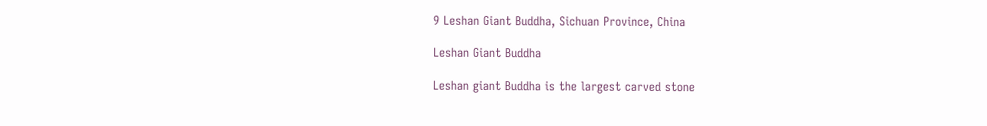9 Leshan Giant Buddha, Sichuan Province, China

Leshan Giant Buddha

Leshan giant Buddha is the largest carved stone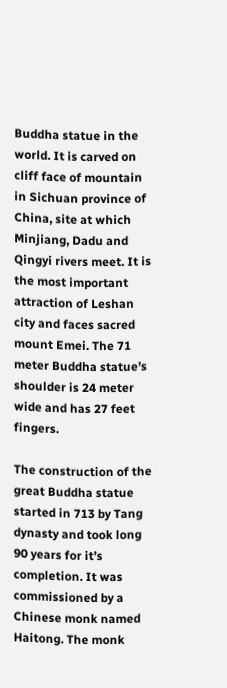Buddha statue in the world. It is carved on cliff face of mountain in Sichuan province of China, site at which Minjiang, Dadu and Qingyi rivers meet. It is the most important attraction of Leshan city and faces sacred mount Emei. The 71 meter Buddha statue’s shoulder is 24 meter wide and has 27 feet fingers.

The construction of the great Buddha statue started in 713 by Tang dynasty and took long 90 years for it’s completion. It was commissioned by a Chinese monk named Haitong. The monk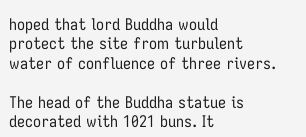hoped that lord Buddha would protect the site from turbulent water of confluence of three rivers.

The head of the Buddha statue is decorated with 1021 buns. It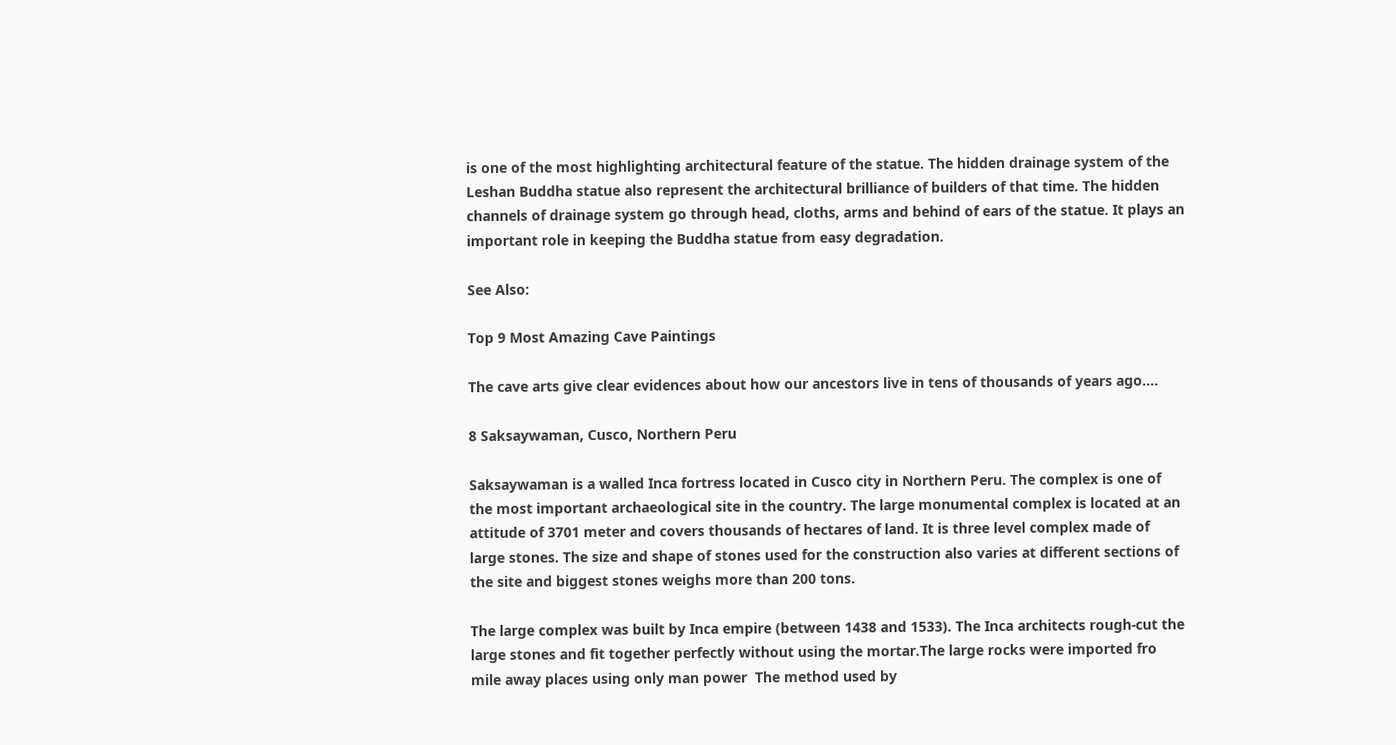is one of the most highlighting architectural feature of the statue. The hidden drainage system of the Leshan Buddha statue also represent the architectural brilliance of builders of that time. The hidden channels of drainage system go through head, cloths, arms and behind of ears of the statue. It plays an important role in keeping the Buddha statue from easy degradation.

See Also:

Top 9 Most Amazing Cave Paintings

The cave arts give clear evidences about how our ancestors live in tens of thousands of years ago....

8 Saksaywaman, Cusco, Northern Peru

Saksaywaman is a walled Inca fortress located in Cusco city in Northern Peru. The complex is one of the most important archaeological site in the country. The large monumental complex is located at an attitude of 3701 meter and covers thousands of hectares of land. It is three level complex made of large stones. The size and shape of stones used for the construction also varies at different sections of the site and biggest stones weighs more than 200 tons.

The large complex was built by Inca empire (between 1438 and 1533). The Inca architects rough-cut the large stones and fit together perfectly without using the mortar.The large rocks were imported fro mile away places using only man power  The method used by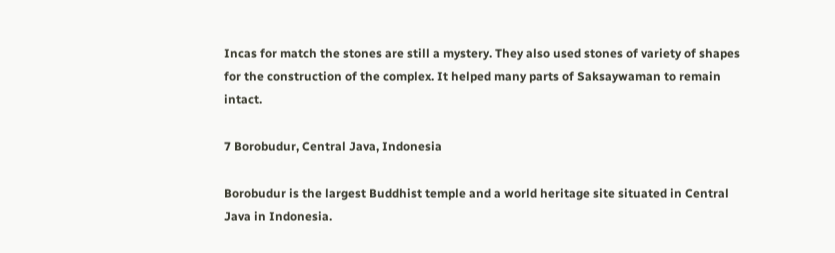Incas for match the stones are still a mystery. They also used stones of variety of shapes for the construction of the complex. It helped many parts of Saksaywaman to remain intact.

7 Borobudur, Central Java, Indonesia

Borobudur is the largest Buddhist temple and a world heritage site situated in Central Java in Indonesia.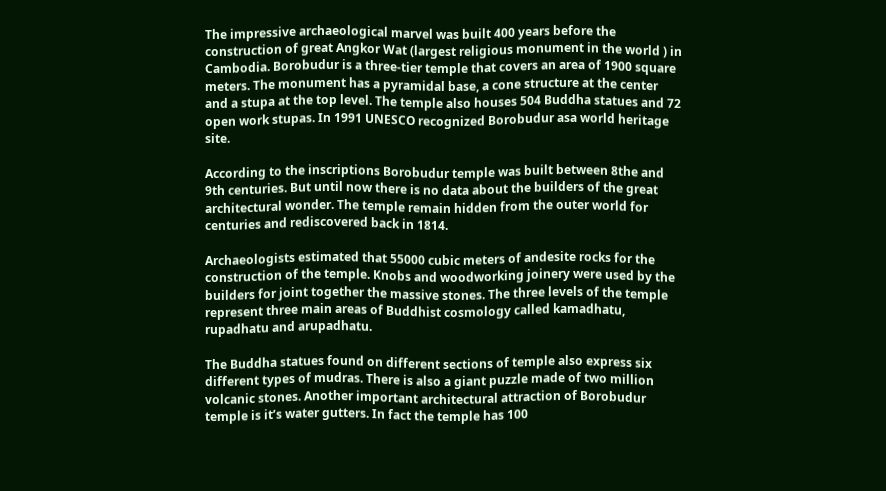The impressive archaeological marvel was built 400 years before the construction of great Angkor Wat (largest religious monument in the world ) in Cambodia. Borobudur is a three-tier temple that covers an area of 1900 square meters. The monument has a pyramidal base, a cone structure at the center and a stupa at the top level. The temple also houses 504 Buddha statues and 72 open work stupas. In 1991 UNESCO recognized Borobudur asa world heritage site.

According to the inscriptions Borobudur temple was built between 8the and 9th centuries. But until now there is no data about the builders of the great architectural wonder. The temple remain hidden from the outer world for centuries and rediscovered back in 1814.

Archaeologists estimated that 55000 cubic meters of andesite rocks for the construction of the temple. Knobs and woodworking joinery were used by the builders for joint together the massive stones. The three levels of the temple represent three main areas of Buddhist cosmology called kamadhatu, rupadhatu and arupadhatu.

The Buddha statues found on different sections of temple also express six different types of mudras. There is also a giant puzzle made of two million volcanic stones. Another important architectural attraction of Borobudur temple is it’s water gutters. In fact the temple has 100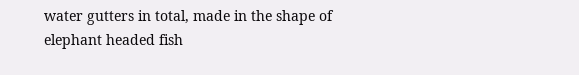water gutters in total, made in the shape of elephant headed fish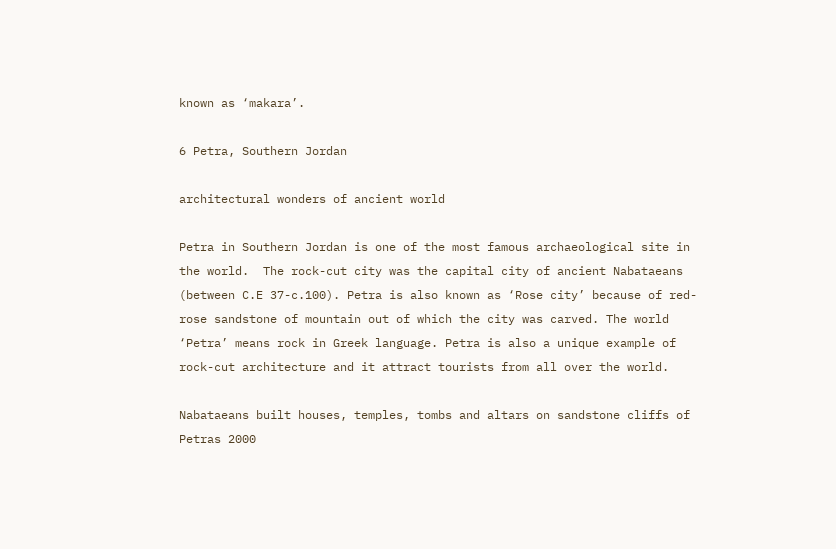known as ‘makara’.

6 Petra, Southern Jordan

architectural wonders of ancient world

Petra in Southern Jordan is one of the most famous archaeological site in the world.  The rock-cut city was the capital city of ancient Nabataeans (between C.E 37-c.100). Petra is also known as ‘Rose city’ because of red-rose sandstone of mountain out of which the city was carved. The world ‘Petra’ means rock in Greek language. Petra is also a unique example of rock-cut architecture and it attract tourists from all over the world.

Nabataeans built houses, temples, tombs and altars on sandstone cliffs of Petras 2000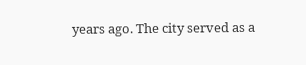years ago. The city served as a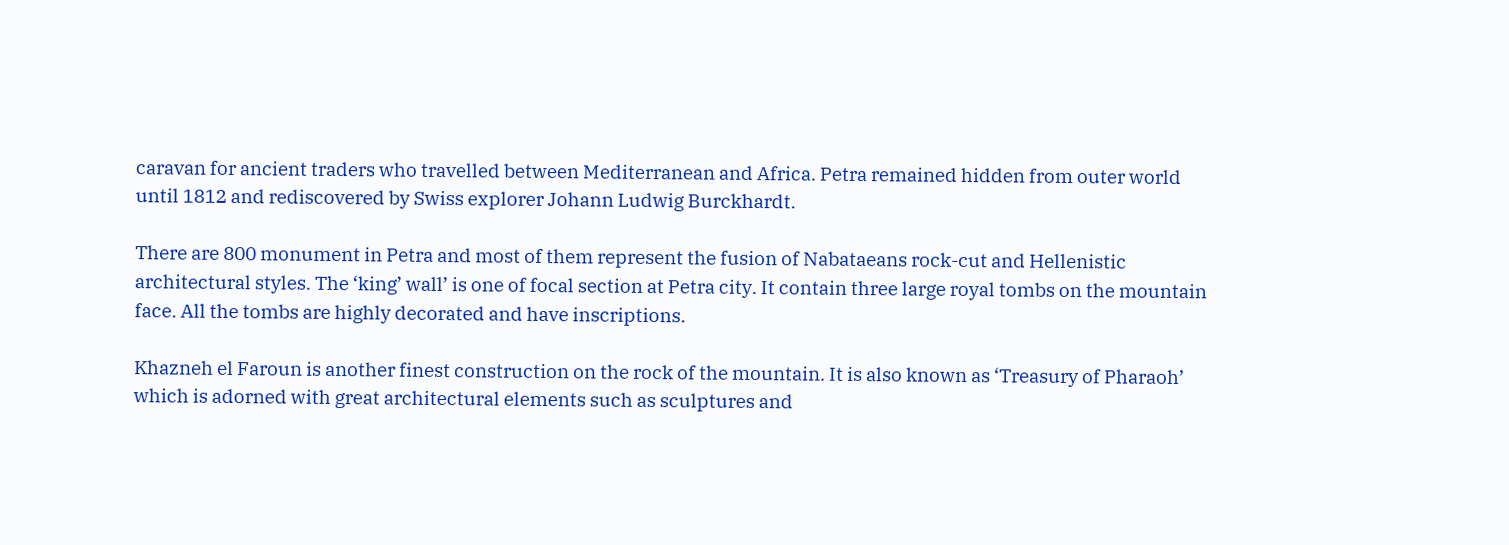caravan for ancient traders who travelled between Mediterranean and Africa. Petra remained hidden from outer world until 1812 and rediscovered by Swiss explorer Johann Ludwig Burckhardt.

There are 800 monument in Petra and most of them represent the fusion of Nabataeans rock-cut and Hellenistic architectural styles. The ‘king’ wall’ is one of focal section at Petra city. It contain three large royal tombs on the mountain face. All the tombs are highly decorated and have inscriptions.

Khazneh el Faroun is another finest construction on the rock of the mountain. It is also known as ‘Treasury of Pharaoh’ which is adorned with great architectural elements such as sculptures and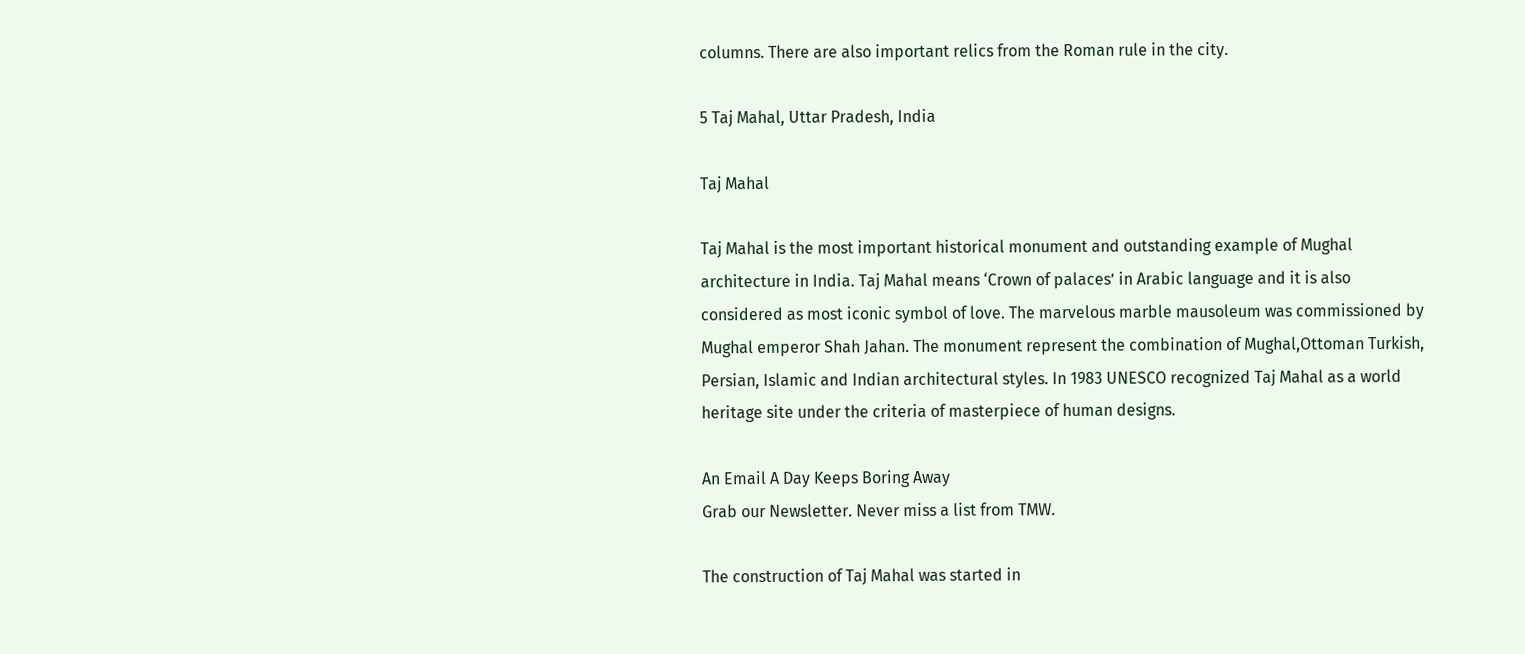columns. There are also important relics from the Roman rule in the city.

5 Taj Mahal, Uttar Pradesh, India

Taj Mahal

Taj Mahal is the most important historical monument and outstanding example of Mughal architecture in India. Taj Mahal means ‘Crown of palaces’ in Arabic language and it is also considered as most iconic symbol of love. The marvelous marble mausoleum was commissioned by Mughal emperor Shah Jahan. The monument represent the combination of Mughal,Ottoman Turkish, Persian, Islamic and Indian architectural styles. In 1983 UNESCO recognized Taj Mahal as a world heritage site under the criteria of masterpiece of human designs.

An Email A Day Keeps Boring Away
Grab our Newsletter. Never miss a list from TMW.

The construction of Taj Mahal was started in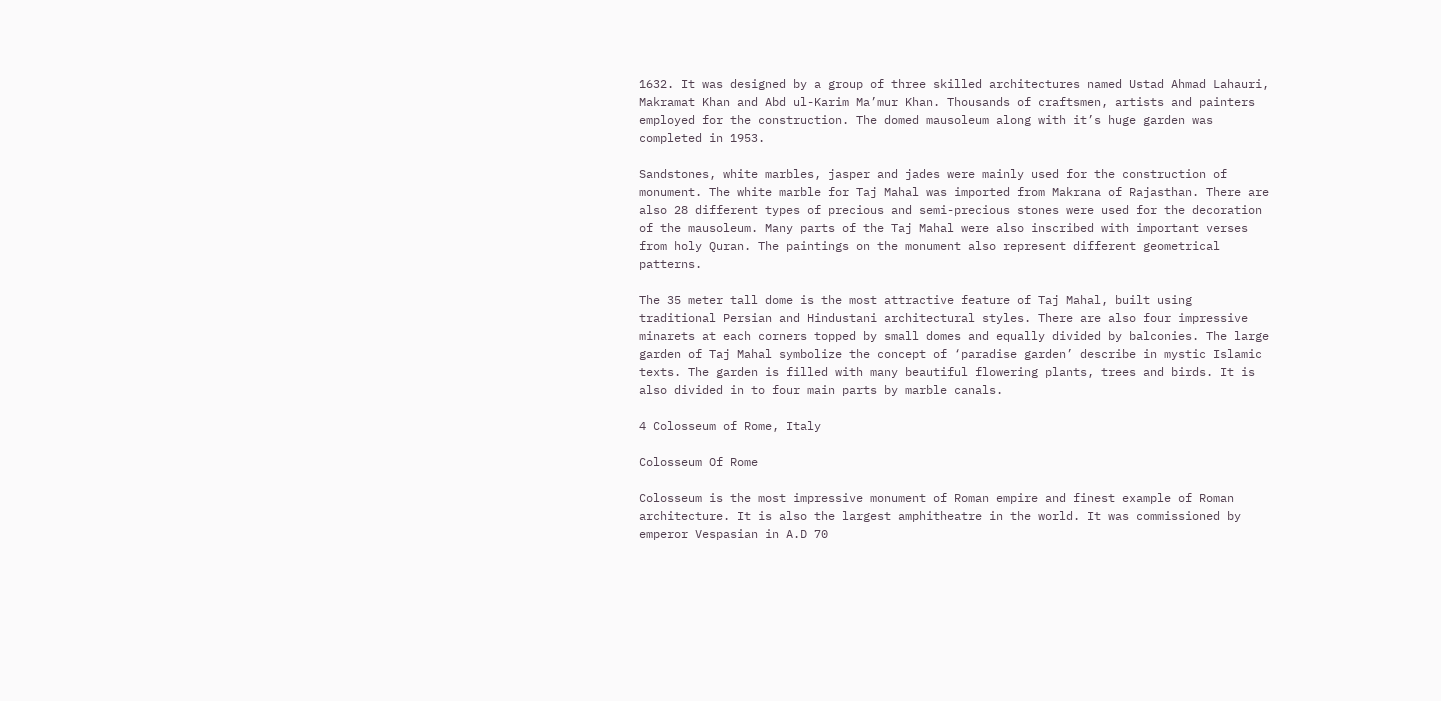1632. It was designed by a group of three skilled architectures named Ustad Ahmad Lahauri, Makramat Khan and Abd ul-Karim Ma’mur Khan. Thousands of craftsmen, artists and painters employed for the construction. The domed mausoleum along with it’s huge garden was completed in 1953.

Sandstones, white marbles, jasper and jades were mainly used for the construction of monument. The white marble for Taj Mahal was imported from Makrana of Rajasthan. There are also 28 different types of precious and semi-precious stones were used for the decoration of the mausoleum. Many parts of the Taj Mahal were also inscribed with important verses from holy Quran. The paintings on the monument also represent different geometrical patterns.

The 35 meter tall dome is the most attractive feature of Taj Mahal, built using traditional Persian and Hindustani architectural styles. There are also four impressive minarets at each corners topped by small domes and equally divided by balconies. The large garden of Taj Mahal symbolize the concept of ‘paradise garden’ describe in mystic Islamic texts. The garden is filled with many beautiful flowering plants, trees and birds. It is also divided in to four main parts by marble canals.

4 Colosseum of Rome, Italy

Colosseum Of Rome

Colosseum is the most impressive monument of Roman empire and finest example of Roman architecture. It is also the largest amphitheatre in the world. It was commissioned by emperor Vespasian in A.D 70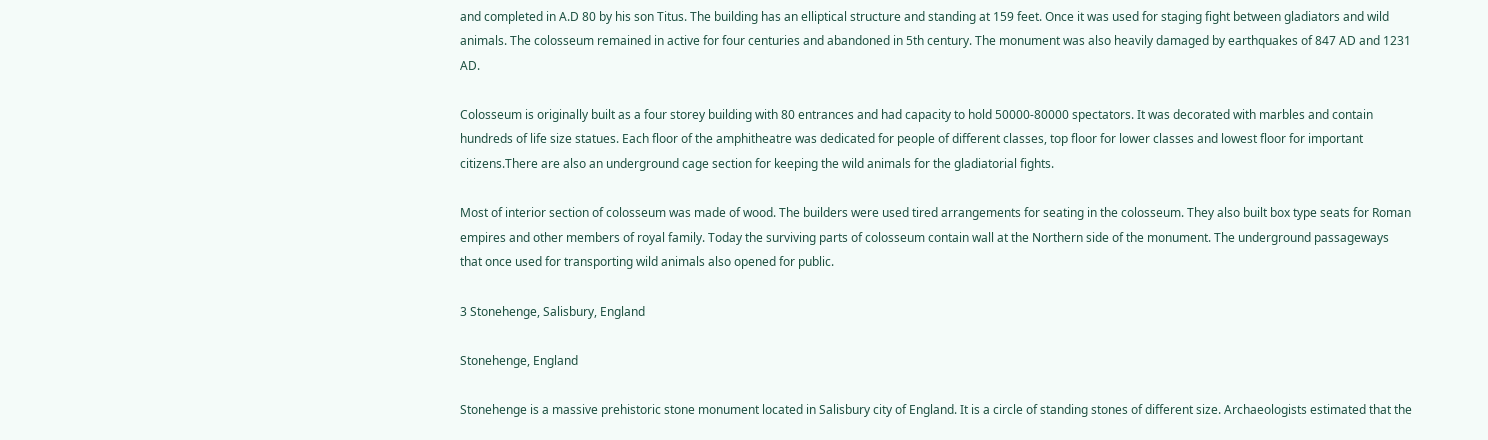and completed in A.D 80 by his son Titus. The building has an elliptical structure and standing at 159 feet. Once it was used for staging fight between gladiators and wild animals. The colosseum remained in active for four centuries and abandoned in 5th century. The monument was also heavily damaged by earthquakes of 847 AD and 1231 AD.

Colosseum is originally built as a four storey building with 80 entrances and had capacity to hold 50000-80000 spectators. It was decorated with marbles and contain hundreds of life size statues. Each floor of the amphitheatre was dedicated for people of different classes, top floor for lower classes and lowest floor for important citizens.There are also an underground cage section for keeping the wild animals for the gladiatorial fights.

Most of interior section of colosseum was made of wood. The builders were used tired arrangements for seating in the colosseum. They also built box type seats for Roman empires and other members of royal family. Today the surviving parts of colosseum contain wall at the Northern side of the monument. The underground passageways that once used for transporting wild animals also opened for public.

3 Stonehenge, Salisbury, England

Stonehenge, England

Stonehenge is a massive prehistoric stone monument located in Salisbury city of England. It is a circle of standing stones of different size. Archaeologists estimated that the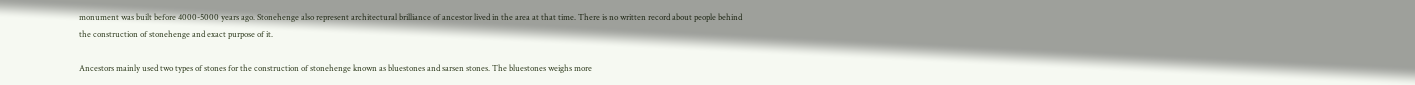monument was built before 4000-5000 years ago. Stonehenge also represent architectural brilliance of ancestor lived in the area at that time. There is no written record about people behind the construction of stonehenge and exact purpose of it.

Ancestors mainly used two types of stones for the construction of stonehenge known as bluestones and sarsen stones. The bluestones weighs more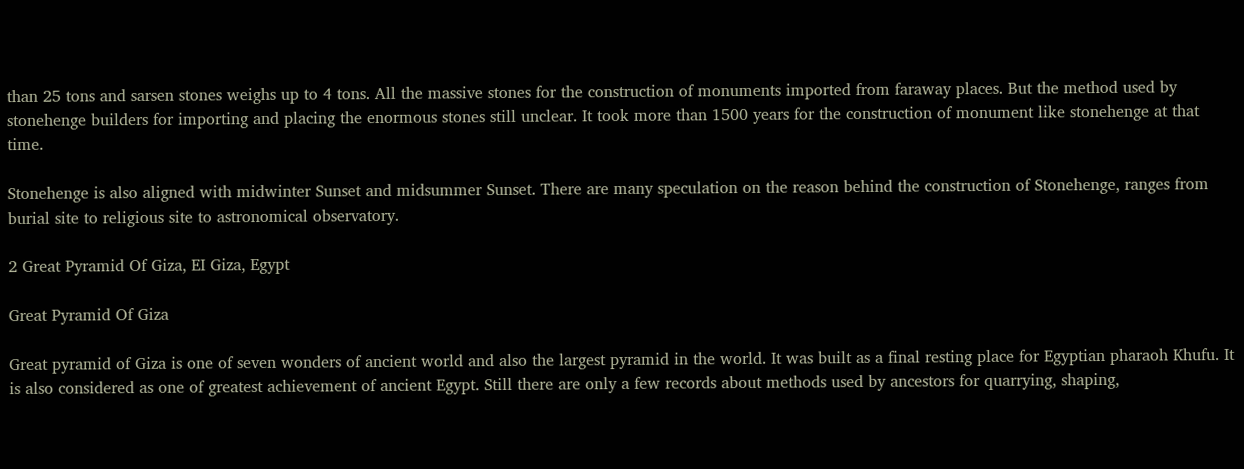than 25 tons and sarsen stones weighs up to 4 tons. All the massive stones for the construction of monuments imported from faraway places. But the method used by stonehenge builders for importing and placing the enormous stones still unclear. It took more than 1500 years for the construction of monument like stonehenge at that time.

Stonehenge is also aligned with midwinter Sunset and midsummer Sunset. There are many speculation on the reason behind the construction of Stonehenge, ranges from burial site to religious site to astronomical observatory.

2 Great Pyramid Of Giza, EI Giza, Egypt

Great Pyramid Of Giza

Great pyramid of Giza is one of seven wonders of ancient world and also the largest pyramid in the world. It was built as a final resting place for Egyptian pharaoh Khufu. It is also considered as one of greatest achievement of ancient Egypt. Still there are only a few records about methods used by ancestors for quarrying, shaping,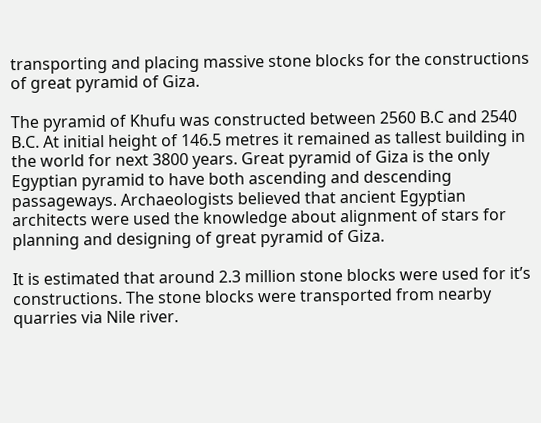transporting and placing massive stone blocks for the constructions of great pyramid of Giza.

The pyramid of Khufu was constructed between 2560 B.C and 2540 B.C. At initial height of 146.5 metres it remained as tallest building in the world for next 3800 years. Great pyramid of Giza is the only Egyptian pyramid to have both ascending and descending passageways. Archaeologists believed that ancient Egyptian architects were used the knowledge about alignment of stars for planning and designing of great pyramid of Giza.

It is estimated that around 2.3 million stone blocks were used for it’s constructions. The stone blocks were transported from nearby quarries via Nile river.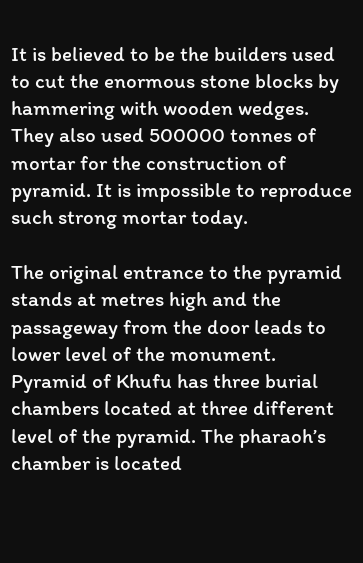It is believed to be the builders used to cut the enormous stone blocks by hammering with wooden wedges. They also used 500000 tonnes of mortar for the construction of pyramid. It is impossible to reproduce such strong mortar today.

The original entrance to the pyramid stands at metres high and the passageway from the door leads to lower level of the monument. Pyramid of Khufu has three burial chambers located at three different level of the pyramid. The pharaoh’s chamber is located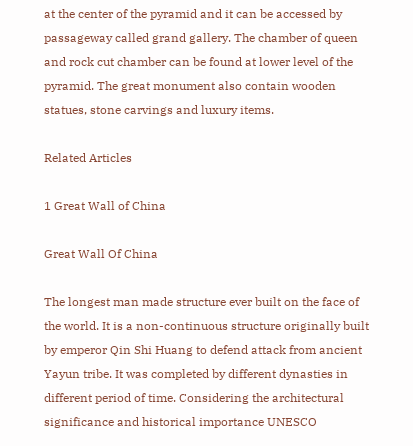at the center of the pyramid and it can be accessed by passageway called grand gallery. The chamber of queen and rock cut chamber can be found at lower level of the pyramid. The great monument also contain wooden statues, stone carvings and luxury items.

Related Articles

1 Great Wall of China

Great Wall Of China

The longest man made structure ever built on the face of the world. It is a non-continuous structure originally built by emperor Qin Shi Huang to defend attack from ancient Yayun tribe. It was completed by different dynasties in different period of time. Considering the architectural significance and historical importance UNESCO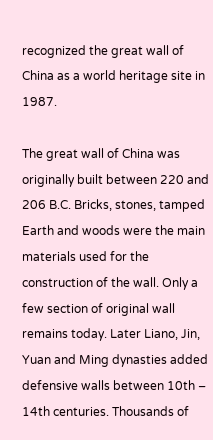recognized the great wall of China as a world heritage site in 1987.

The great wall of China was originally built between 220 and 206 B.C. Bricks, stones, tamped Earth and woods were the main materials used for the construction of the wall. Only a few section of original wall remains today. Later Liano, Jin, Yuan and Ming dynasties added defensive walls between 10th – 14th centuries. Thousands of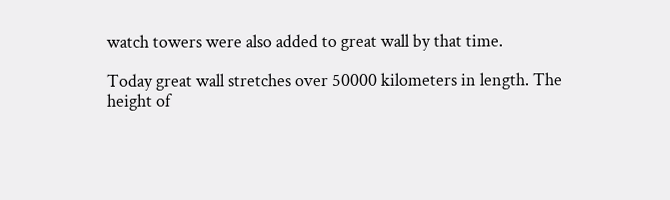watch towers were also added to great wall by that time.

Today great wall stretches over 50000 kilometers in length. The height of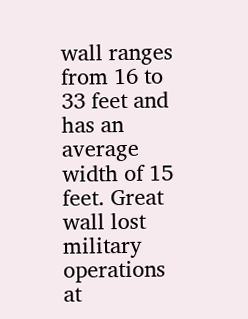wall ranges from 16 to 33 feet and has an average width of 15 feet. Great wall lost military operations at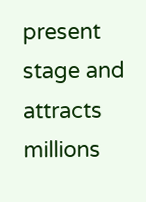present stage and attracts millions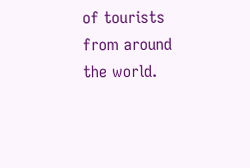of tourists from around the world.